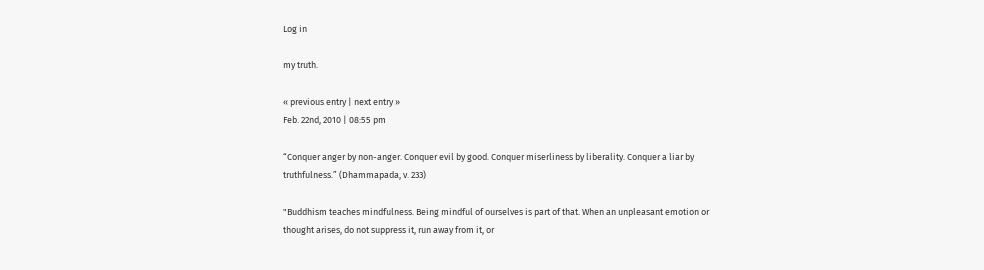Log in

my truth.

« previous entry | next entry »
Feb. 22nd, 2010 | 08:55 pm

“Conquer anger by non-anger. Conquer evil by good. Conquer miserliness by liberality. Conquer a liar by truthfulness.” (Dhammapada, v. 233)

"Buddhism teaches mindfulness. Being mindful of ourselves is part of that. When an unpleasant emotion or thought arises, do not suppress it, run away from it, or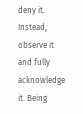deny it. Instead, observe it and fully acknowledge it. Being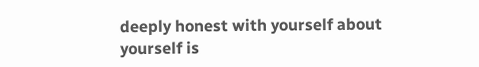deeply honest with yourself about yourself is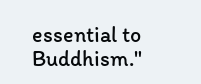essential to Buddhism."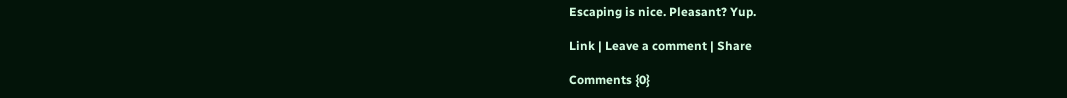Escaping is nice. Pleasant? Yup.

Link | Leave a comment | Share

Comments {0}